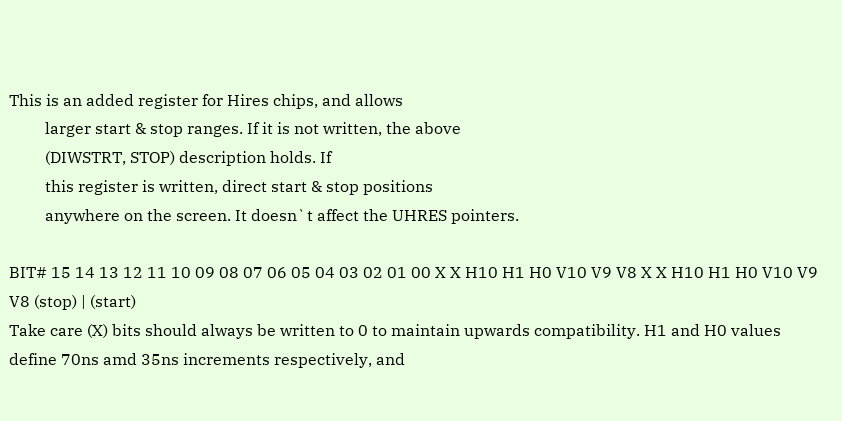This is an added register for Hires chips, and allows
         larger start & stop ranges. If it is not written, the above
         (DIWSTRT, STOP) description holds. If
         this register is written, direct start & stop positions
         anywhere on the screen. It doesn`t affect the UHRES pointers.

BIT# 15 14 13 12 11 10 09 08 07 06 05 04 03 02 01 00 X X H10 H1 H0 V10 V9 V8 X X H10 H1 H0 V10 V9 V8 (stop) | (start)
Take care (X) bits should always be written to 0 to maintain upwards compatibility. H1 and H0 values define 70ns amd 35ns increments respectively, and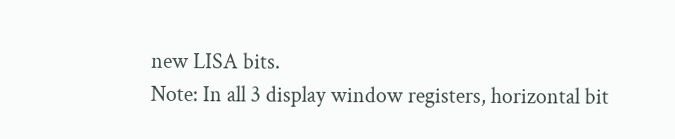new LISA bits.
Note: In all 3 display window registers, horizontal bit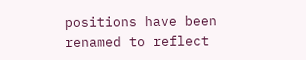positions have been renamed to reflect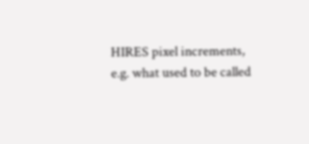HIRES pixel increments, e.g. what used to be called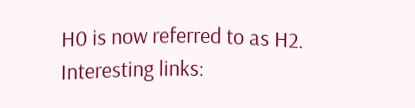H0 is now referred to as H2.
Interesting links: